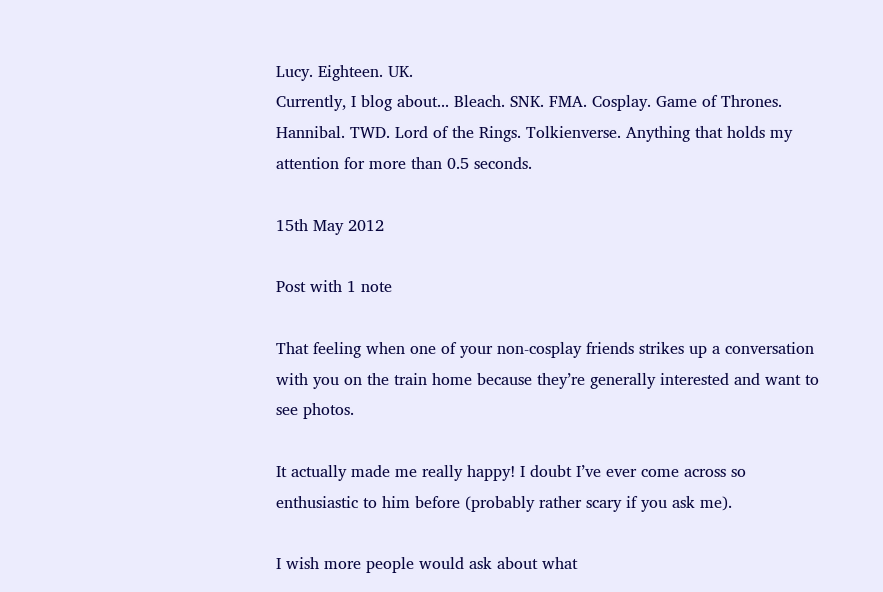Lucy. Eighteen. UK.
Currently, I blog about... Bleach. SNK. FMA. Cosplay. Game of Thrones. Hannibal. TWD. Lord of the Rings. Tolkienverse. Anything that holds my attention for more than 0.5 seconds.

15th May 2012

Post with 1 note

That feeling when one of your non-cosplay friends strikes up a conversation with you on the train home because they’re generally interested and want to see photos.

It actually made me really happy! I doubt I’ve ever come across so enthusiastic to him before (probably rather scary if you ask me).

I wish more people would ask about what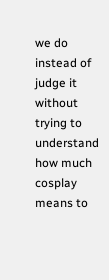we do instead of judge it without trying to understand how much cosplay means to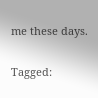me these days.

Tagged: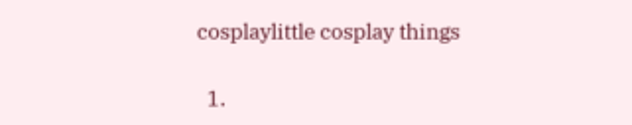cosplaylittle cosplay things

  1.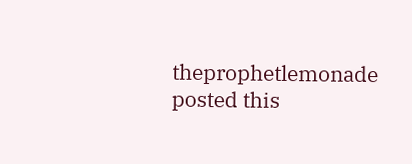theprophetlemonade posted this